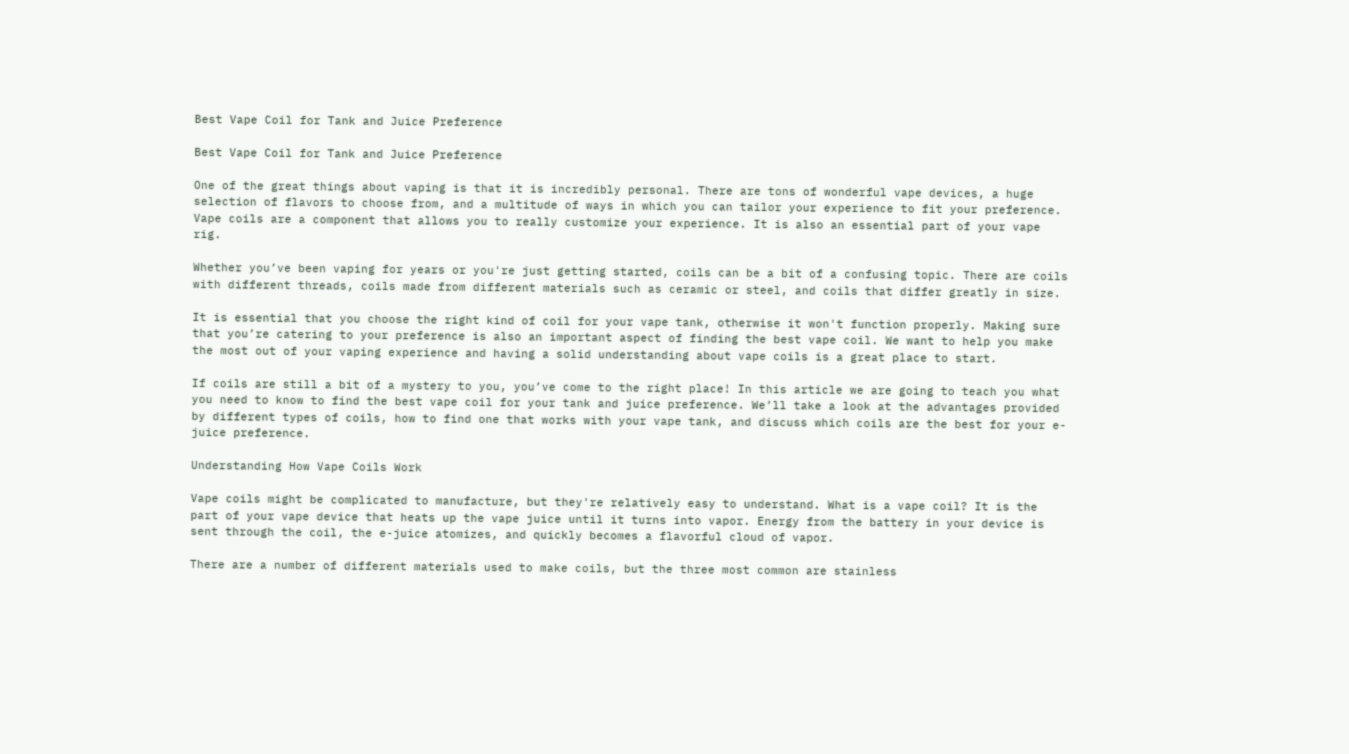Best Vape Coil for Tank and Juice Preference

Best Vape Coil for Tank and Juice Preference

One of the great things about vaping is that it is incredibly personal. There are tons of wonderful vape devices, a huge selection of flavors to choose from, and a multitude of ways in which you can tailor your experience to fit your preference. Vape coils are a component that allows you to really customize your experience. It is also an essential part of your vape rig.

Whether you’ve been vaping for years or you're just getting started, coils can be a bit of a confusing topic. There are coils with different threads, coils made from different materials such as ceramic or steel, and coils that differ greatly in size.

It is essential that you choose the right kind of coil for your vape tank, otherwise it won't function properly. Making sure that you’re catering to your preference is also an important aspect of finding the best vape coil. We want to help you make the most out of your vaping experience and having a solid understanding about vape coils is a great place to start.

If coils are still a bit of a mystery to you, you’ve come to the right place! In this article we are going to teach you what you need to know to find the best vape coil for your tank and juice preference. We’ll take a look at the advantages provided by different types of coils, how to find one that works with your vape tank, and discuss which coils are the best for your e-juice preference.

Understanding How Vape Coils Work

Vape coils might be complicated to manufacture, but they're relatively easy to understand. What is a vape coil? It is the part of your vape device that heats up the vape juice until it turns into vapor. Energy from the battery in your device is sent through the coil, the e-juice atomizes, and quickly becomes a flavorful cloud of vapor.

There are a number of different materials used to make coils, but the three most common are stainless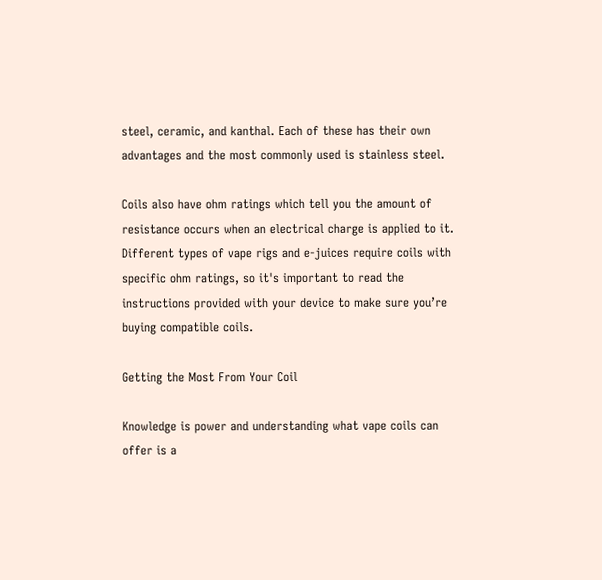steel, ceramic, and kanthal. Each of these has their own advantages and the most commonly used is stainless steel.

Coils also have ohm ratings which tell you the amount of resistance occurs when an electrical charge is applied to it. Different types of vape rigs and e-juices require coils with specific ohm ratings, so it's important to read the instructions provided with your device to make sure you’re buying compatible coils.

Getting the Most From Your Coil

Knowledge is power and understanding what vape coils can offer is a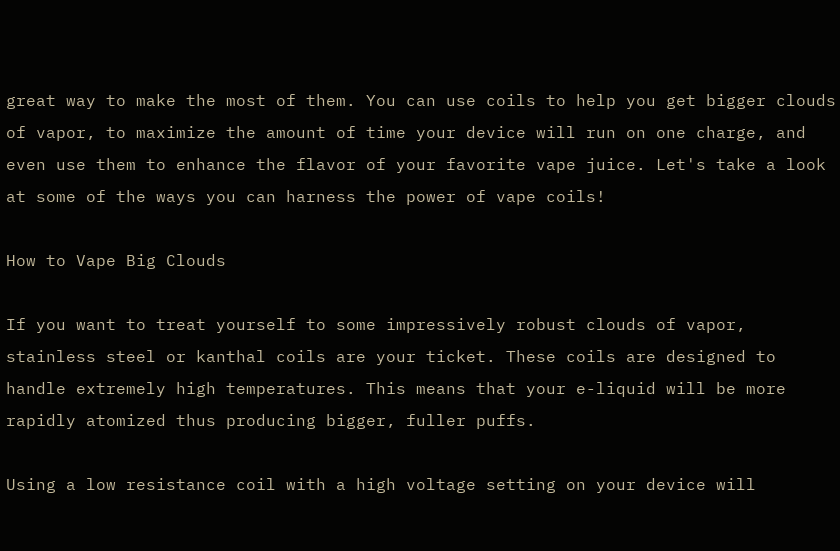great way to make the most of them. You can use coils to help you get bigger clouds of vapor, to maximize the amount of time your device will run on one charge, and even use them to enhance the flavor of your favorite vape juice. Let's take a look at some of the ways you can harness the power of vape coils!

How to Vape Big Clouds

If you want to treat yourself to some impressively robust clouds of vapor, stainless steel or kanthal coils are your ticket. These coils are designed to handle extremely high temperatures. This means that your e-liquid will be more rapidly atomized thus producing bigger, fuller puffs.

Using a low resistance coil with a high voltage setting on your device will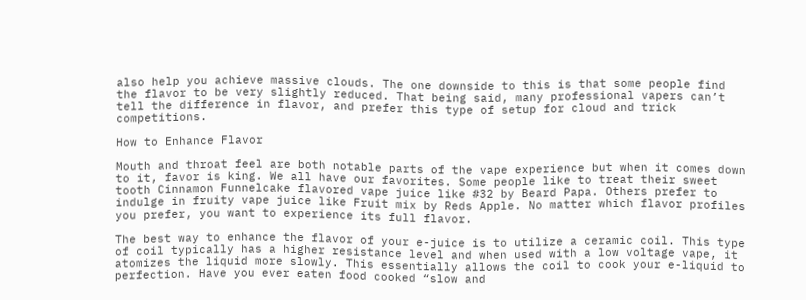also help you achieve massive clouds. The one downside to this is that some people find the flavor to be very slightly reduced. That being said, many professional vapers can’t tell the difference in flavor, and prefer this type of setup for cloud and trick competitions.

How to Enhance Flavor

Mouth and throat feel are both notable parts of the vape experience but when it comes down to it, favor is king. We all have our favorites. Some people like to treat their sweet tooth Cinnamon Funnelcake flavored vape juice like #32 by Beard Papa. Others prefer to indulge in fruity vape juice like Fruit mix by Reds Apple. No matter which flavor profiles you prefer, you want to experience its full flavor.

The best way to enhance the flavor of your e-juice is to utilize a ceramic coil. This type of coil typically has a higher resistance level and when used with a low voltage vape, it atomizes the liquid more slowly. This essentially allows the coil to cook your e-liquid to perfection. Have you ever eaten food cooked “slow and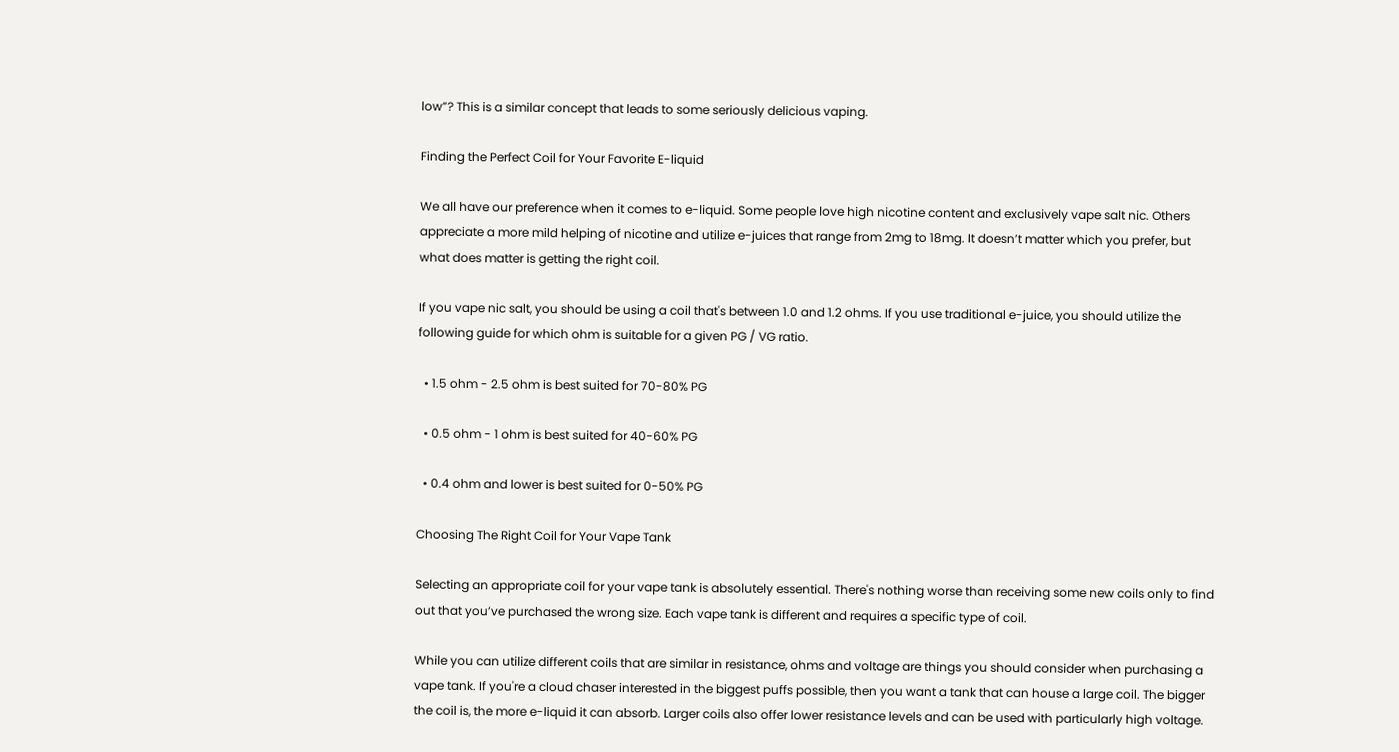low”? This is a similar concept that leads to some seriously delicious vaping.

Finding the Perfect Coil for Your Favorite E-liquid

We all have our preference when it comes to e-liquid. Some people love high nicotine content and exclusively vape salt nic. Others appreciate a more mild helping of nicotine and utilize e-juices that range from 2mg to 18mg. It doesn’t matter which you prefer, but what does matter is getting the right coil.

If you vape nic salt, you should be using a coil that's between 1.0 and 1.2 ohms. If you use traditional e-juice, you should utilize the following guide for which ohm is suitable for a given PG / VG ratio.

  • 1.5 ohm - 2.5 ohm is best suited for 70-80% PG

  • 0.5 ohm - 1 ohm is best suited for 40-60% PG

  • 0.4 ohm and lower is best suited for 0-50% PG

Choosing The Right Coil for Your Vape Tank

Selecting an appropriate coil for your vape tank is absolutely essential. There's nothing worse than receiving some new coils only to find out that you’ve purchased the wrong size. Each vape tank is different and requires a specific type of coil.

While you can utilize different coils that are similar in resistance, ohms and voltage are things you should consider when purchasing a vape tank. If you're a cloud chaser interested in the biggest puffs possible, then you want a tank that can house a large coil. The bigger the coil is, the more e-liquid it can absorb. Larger coils also offer lower resistance levels and can be used with particularly high voltage.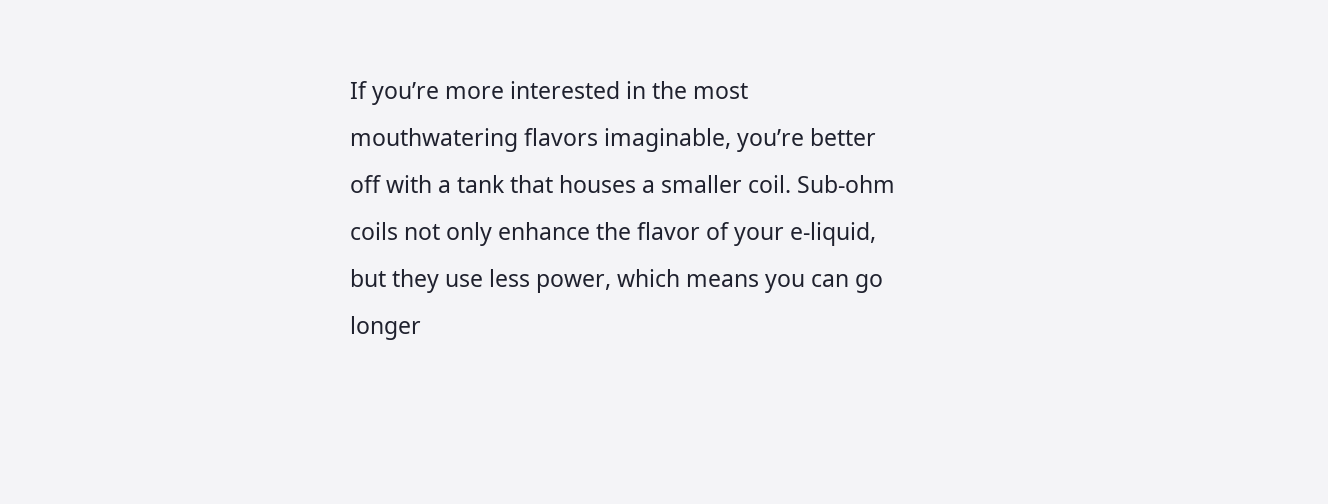If you’re more interested in the most mouthwatering flavors imaginable, you’re better off with a tank that houses a smaller coil. Sub-ohm coils not only enhance the flavor of your e-liquid, but they use less power, which means you can go longer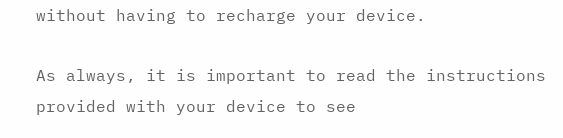without having to recharge your device.

As always, it is important to read the instructions provided with your device to see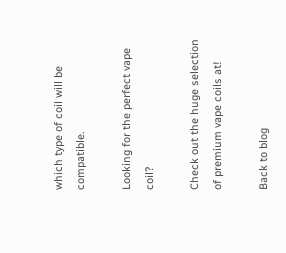which type of coil will be compatible.

Looking for the perfect vape coil?

Check out the huge selection of premium vape coils at!

Back to blog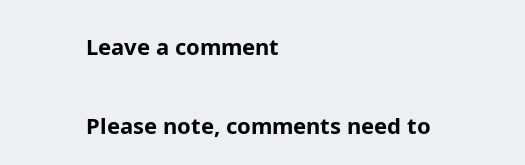Leave a comment

Please note, comments need to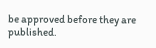be approved before they are published.